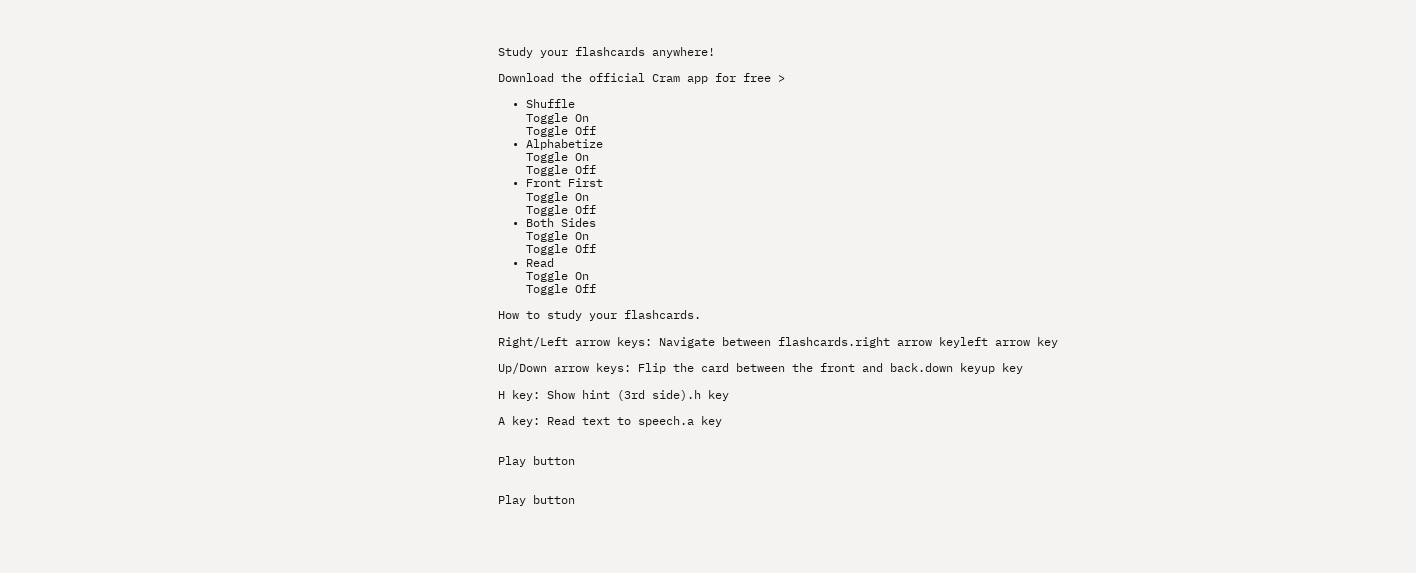Study your flashcards anywhere!

Download the official Cram app for free >

  • Shuffle
    Toggle On
    Toggle Off
  • Alphabetize
    Toggle On
    Toggle Off
  • Front First
    Toggle On
    Toggle Off
  • Both Sides
    Toggle On
    Toggle Off
  • Read
    Toggle On
    Toggle Off

How to study your flashcards.

Right/Left arrow keys: Navigate between flashcards.right arrow keyleft arrow key

Up/Down arrow keys: Flip the card between the front and back.down keyup key

H key: Show hint (3rd side).h key

A key: Read text to speech.a key


Play button


Play button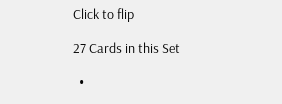Click to flip

27 Cards in this Set

  •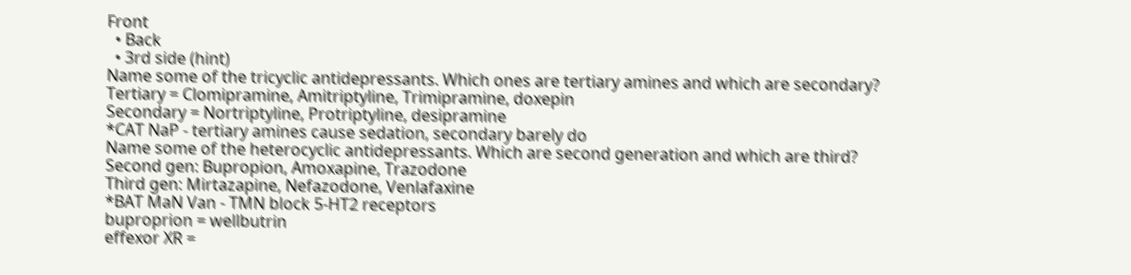Front
  • Back
  • 3rd side (hint)
Name some of the tricyclic antidepressants. Which ones are tertiary amines and which are secondary?
Tertiary = Clomipramine, Amitriptyline, Trimipramine, doxepin
Secondary = Nortriptyline, Protriptyline, desipramine
*CAT NaP - tertiary amines cause sedation, secondary barely do
Name some of the heterocyclic antidepressants. Which are second generation and which are third?
Second gen: Bupropion, Amoxapine, Trazodone
Third gen: Mirtazapine, Nefazodone, Venlafaxine
*BAT MaN Van - TMN block 5-HT2 receptors
buproprion = wellbutrin
effexor XR =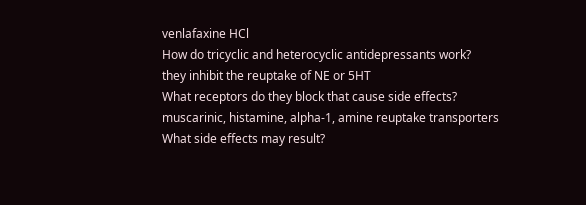venlafaxine HCl
How do tricyclic and heterocyclic antidepressants work?
they inhibit the reuptake of NE or 5HT
What receptors do they block that cause side effects?
muscarinic, histamine, alpha-1, amine reuptake transporters
What side effects may result?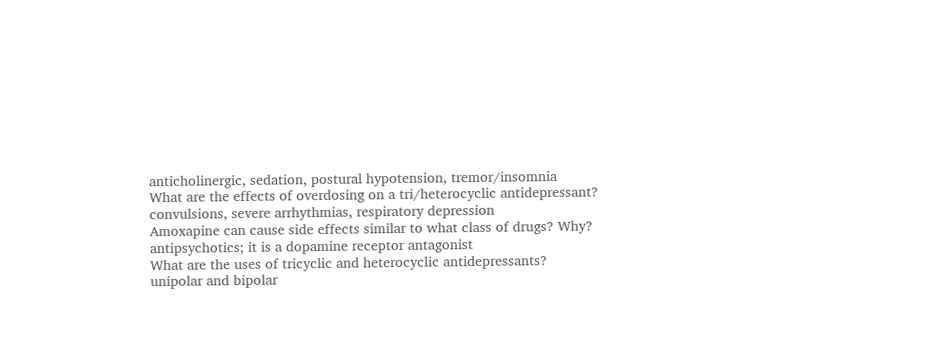anticholinergic, sedation, postural hypotension, tremor/insomnia
What are the effects of overdosing on a tri/heterocyclic antidepressant?
convulsions, severe arrhythmias, respiratory depression
Amoxapine can cause side effects similar to what class of drugs? Why?
antipsychotics; it is a dopamine receptor antagonist
What are the uses of tricyclic and heterocyclic antidepressants?
unipolar and bipolar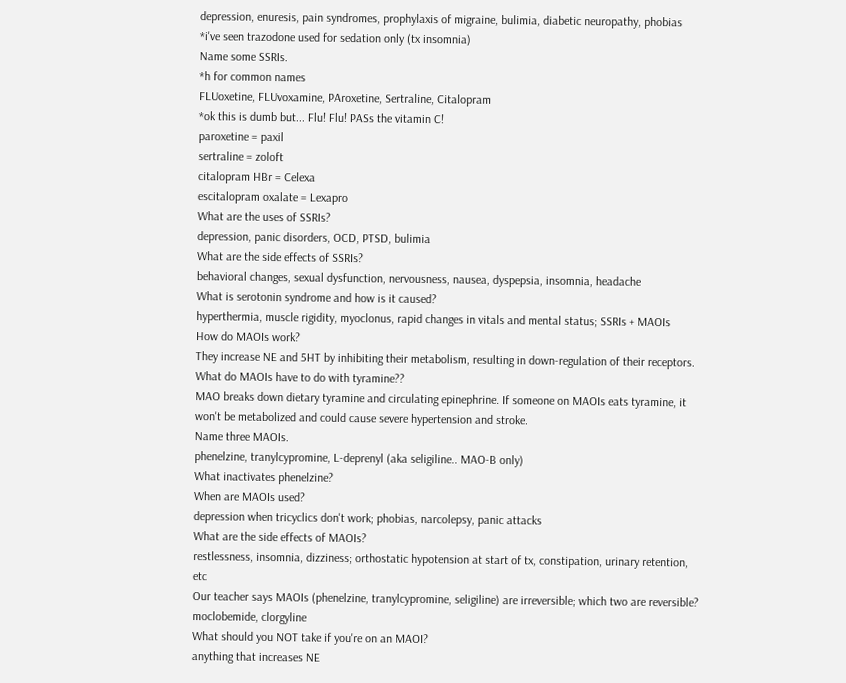depression, enuresis, pain syndromes, prophylaxis of migraine, bulimia, diabetic neuropathy, phobias
*i've seen trazodone used for sedation only (tx insomnia)
Name some SSRIs.
*h for common names
FLUoxetine, FLUvoxamine, PAroxetine, Sertraline, Citalopram
*ok this is dumb but... Flu! Flu! PASs the vitamin C!
paroxetine = paxil
sertraline = zoloft
citalopram HBr = Celexa
escitalopram oxalate = Lexapro
What are the uses of SSRIs?
depression, panic disorders, OCD, PTSD, bulimia
What are the side effects of SSRIs?
behavioral changes, sexual dysfunction, nervousness, nausea, dyspepsia, insomnia, headache
What is serotonin syndrome and how is it caused?
hyperthermia, muscle rigidity, myoclonus, rapid changes in vitals and mental status; SSRIs + MAOIs
How do MAOIs work?
They increase NE and 5HT by inhibiting their metabolism, resulting in down-regulation of their receptors.
What do MAOIs have to do with tyramine??
MAO breaks down dietary tyramine and circulating epinephrine. If someone on MAOIs eats tyramine, it won't be metabolized and could cause severe hypertension and stroke.
Name three MAOIs.
phenelzine, tranylcypromine, L-deprenyl (aka seligiline.. MAO-B only)
What inactivates phenelzine?
When are MAOIs used?
depression when tricyclics don't work; phobias, narcolepsy, panic attacks
What are the side effects of MAOIs?
restlessness, insomnia, dizziness; orthostatic hypotension at start of tx, constipation, urinary retention, etc
Our teacher says MAOIs (phenelzine, tranylcypromine, seligiline) are irreversible; which two are reversible?
moclobemide, clorgyline
What should you NOT take if you're on an MAOI?
anything that increases NE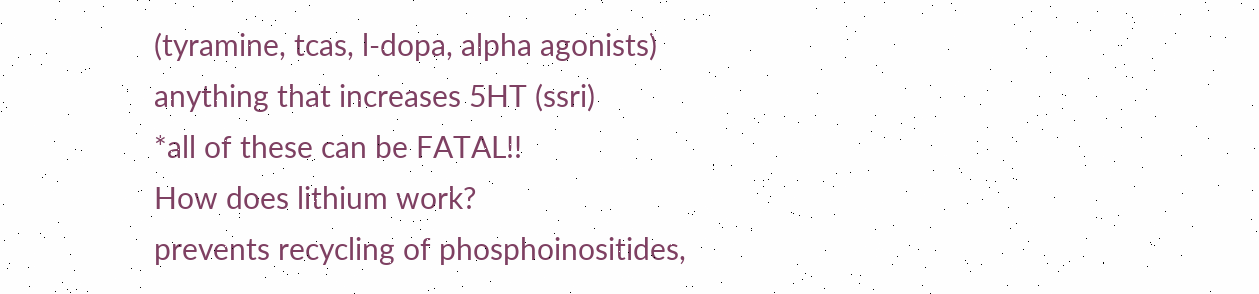(tyramine, tcas, l-dopa, alpha agonists)
anything that increases 5HT (ssri)
*all of these can be FATAL!!
How does lithium work?
prevents recycling of phosphoinositides,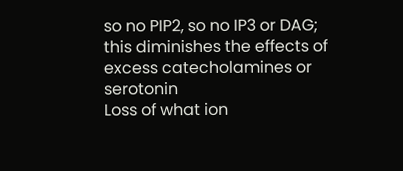so no PIP2, so no IP3 or DAG; this diminishes the effects of excess catecholamines or serotonin
Loss of what ion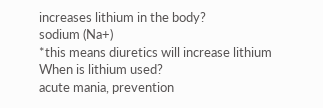increases lithium in the body?
sodium (Na+)
*this means diuretics will increase lithium
When is lithium used?
acute mania, prevention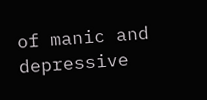of manic and depressive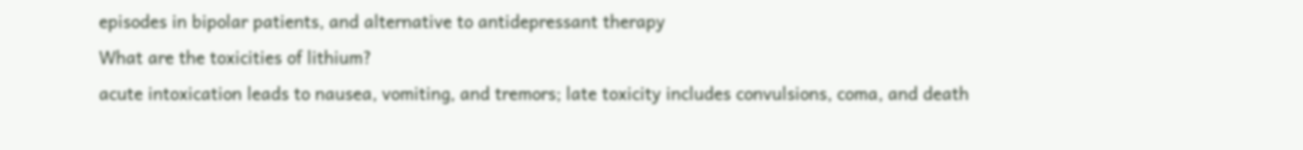episodes in bipolar patients, and alternative to antidepressant therapy
What are the toxicities of lithium?
acute intoxication leads to nausea, vomiting, and tremors; late toxicity includes convulsions, coma, and death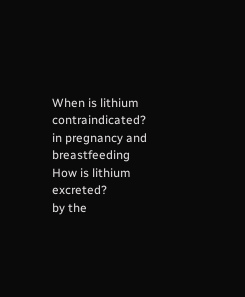When is lithium contraindicated?
in pregnancy and breastfeeding
How is lithium excreted?
by the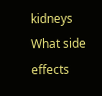kidneys
What side effects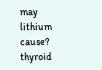may lithium cause?
thyroid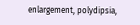enlargement, polydipsia,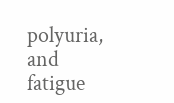polyuria, and fatigue